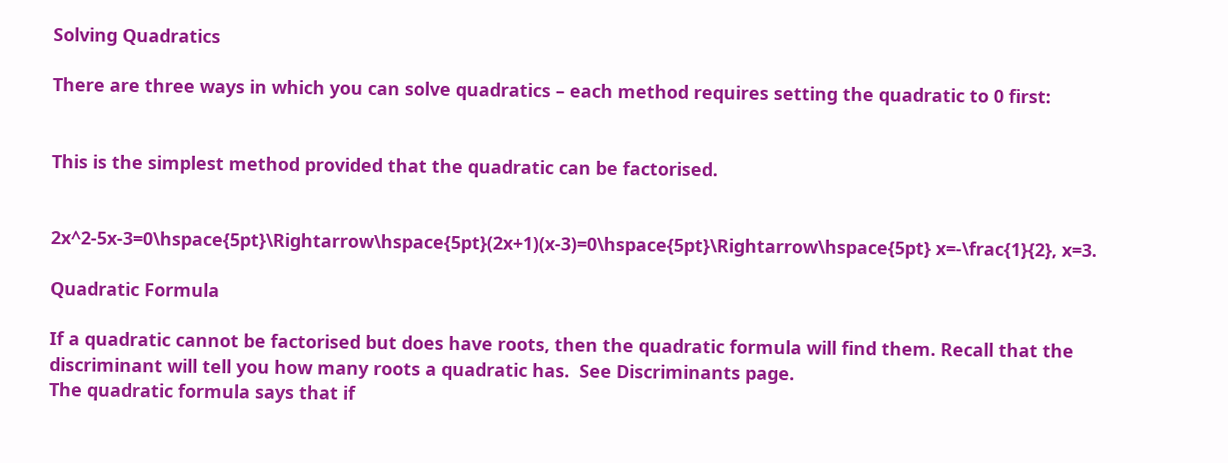Solving Quadratics

There are three ways in which you can solve quadratics – each method requires setting the quadratic to 0 first:


This is the simplest method provided that the quadratic can be factorised.


2x^2-5x-3=0\hspace{5pt}\Rightarrow\hspace{5pt}(2x+1)(x-3)=0\hspace{5pt}\Rightarrow\hspace{5pt} x=-\frac{1}{2}, x=3.

Quadratic Formula

If a quadratic cannot be factorised but does have roots, then the quadratic formula will find them. Recall that the discriminant will tell you how many roots a quadratic has.  See Discriminants page.
The quadratic formula says that if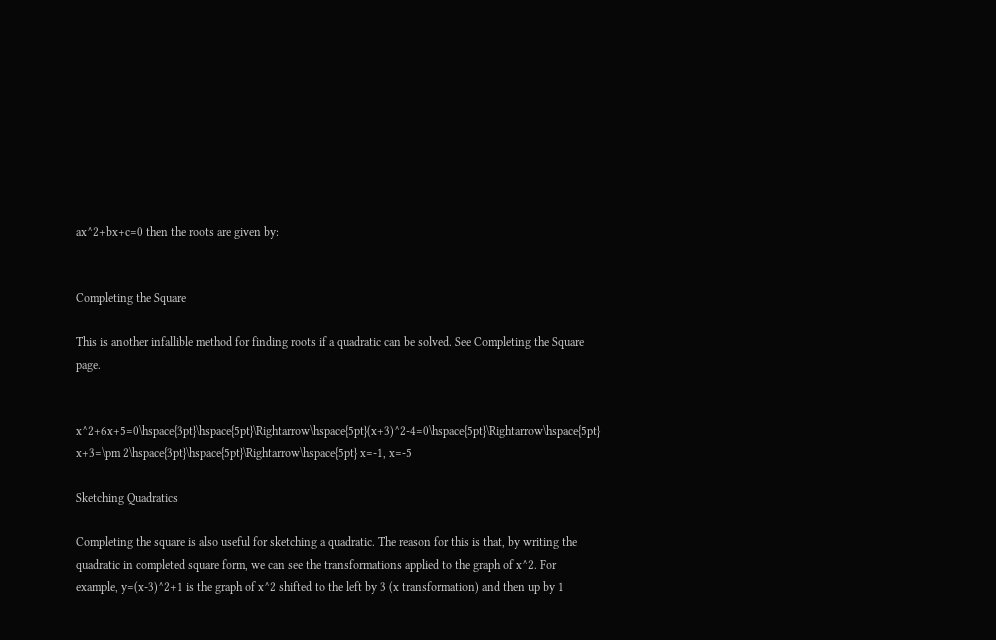ax^2+bx+c=0 then the roots are given by:


Completing the Square

This is another infallible method for finding roots if a quadratic can be solved. See Completing the Square page.


x^2+6x+5=0\hspace{3pt}\hspace{5pt}\Rightarrow\hspace{5pt}(x+3)^2-4=0\hspace{5pt}\Rightarrow\hspace{5pt} x+3=\pm 2\hspace{3pt}\hspace{5pt}\Rightarrow\hspace{5pt} x=-1, x=-5

Sketching Quadratics

Completing the square is also useful for sketching a quadratic. The reason for this is that, by writing the quadratic in completed square form, we can see the transformations applied to the graph of x^2. For example, y=(x-3)^2+1 is the graph of x^2 shifted to the left by 3 (x transformation) and then up by 1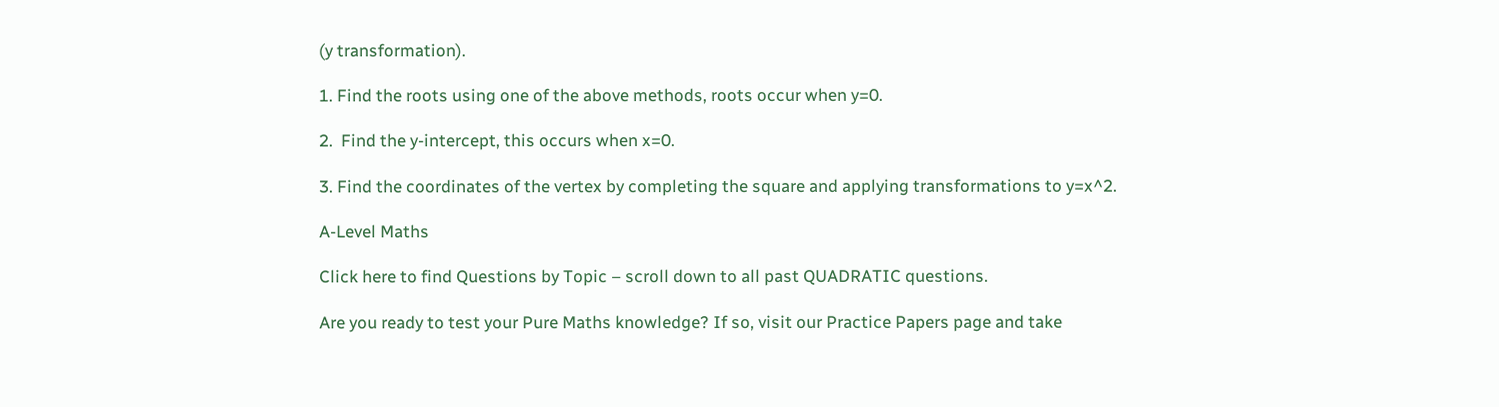(y transformation).

1. Find the roots using one of the above methods, roots occur when y=0.

2.  Find the y-intercept, this occurs when x=0.

3. Find the coordinates of the vertex by completing the square and applying transformations to y=x^2.

A-Level Maths

Click here to find Questions by Topic – scroll down to all past QUADRATIC questions.

Are you ready to test your Pure Maths knowledge? If so, visit our Practice Papers page and take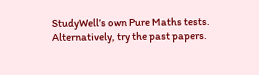StudyWell’s own Pure Maths tests. Alternatively, try the past papers.